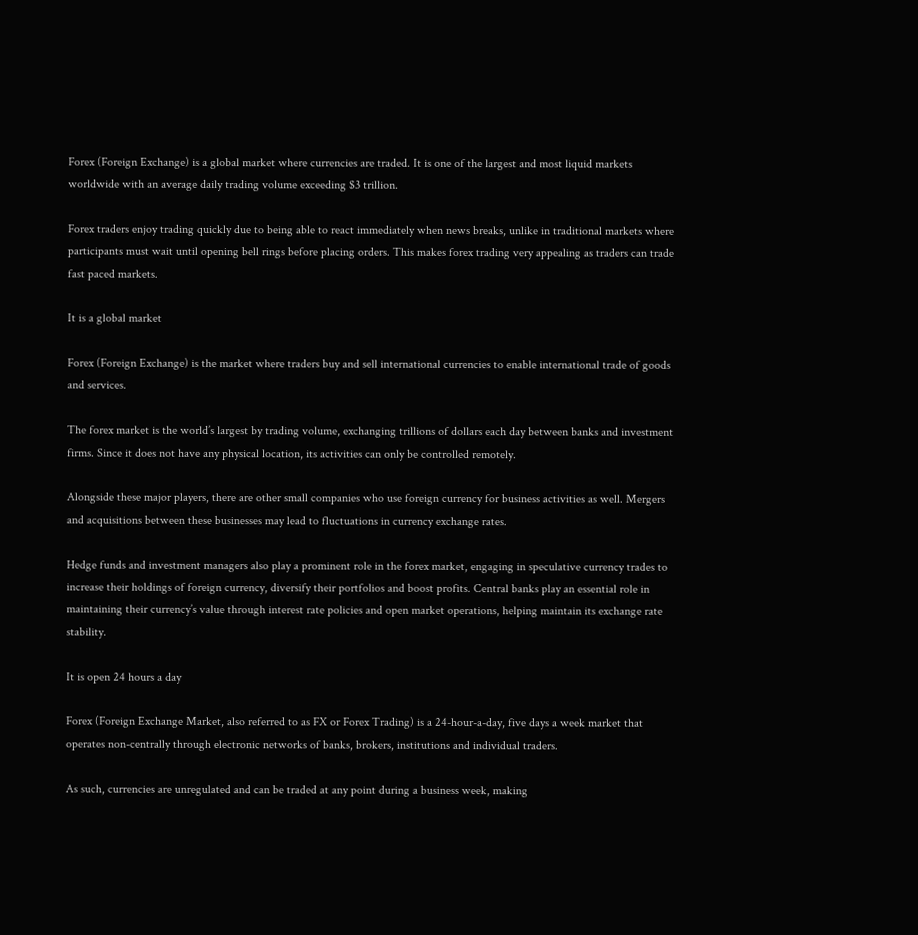Forex (Foreign Exchange) is a global market where currencies are traded. It is one of the largest and most liquid markets worldwide with an average daily trading volume exceeding $3 trillion.

Forex traders enjoy trading quickly due to being able to react immediately when news breaks, unlike in traditional markets where participants must wait until opening bell rings before placing orders. This makes forex trading very appealing as traders can trade fast paced markets.

It is a global market

Forex (Foreign Exchange) is the market where traders buy and sell international currencies to enable international trade of goods and services.

The forex market is the world’s largest by trading volume, exchanging trillions of dollars each day between banks and investment firms. Since it does not have any physical location, its activities can only be controlled remotely.

Alongside these major players, there are other small companies who use foreign currency for business activities as well. Mergers and acquisitions between these businesses may lead to fluctuations in currency exchange rates.

Hedge funds and investment managers also play a prominent role in the forex market, engaging in speculative currency trades to increase their holdings of foreign currency, diversify their portfolios and boost profits. Central banks play an essential role in maintaining their currency’s value through interest rate policies and open market operations, helping maintain its exchange rate stability.

It is open 24 hours a day

Forex (Foreign Exchange Market, also referred to as FX or Forex Trading) is a 24-hour-a-day, five days a week market that operates non-centrally through electronic networks of banks, brokers, institutions and individual traders.

As such, currencies are unregulated and can be traded at any point during a business week, making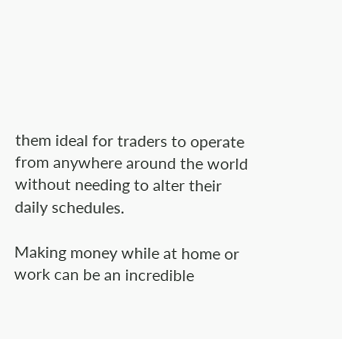them ideal for traders to operate from anywhere around the world without needing to alter their daily schedules.

Making money while at home or work can be an incredible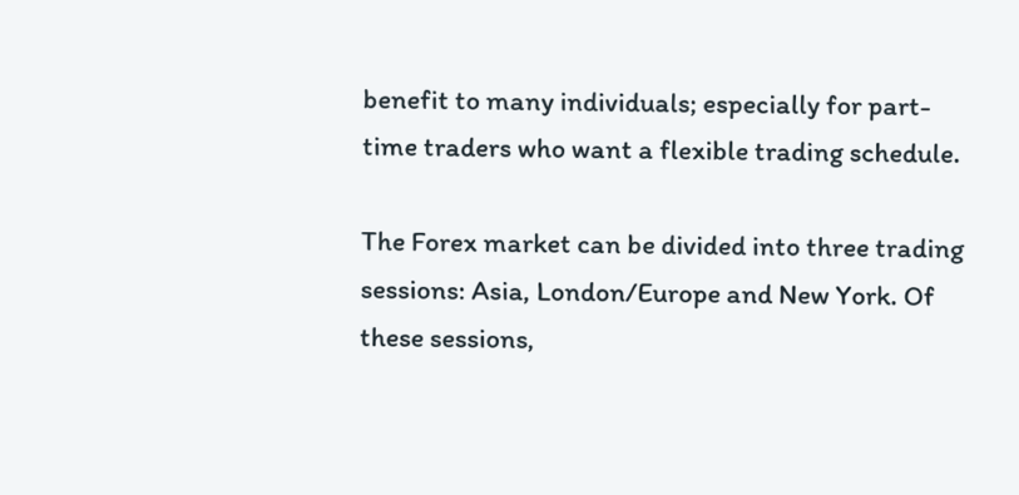benefit to many individuals; especially for part-time traders who want a flexible trading schedule.

The Forex market can be divided into three trading sessions: Asia, London/Europe and New York. Of these sessions,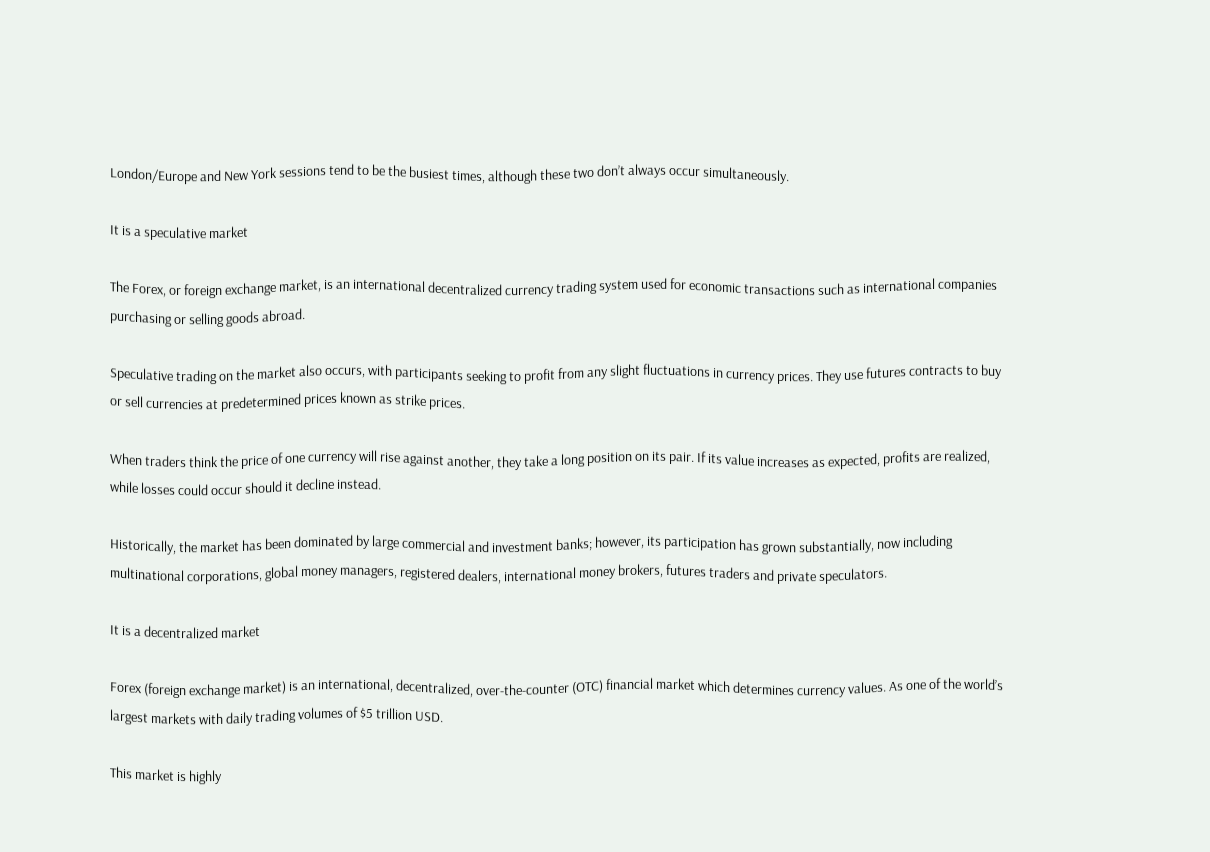London/Europe and New York sessions tend to be the busiest times, although these two don’t always occur simultaneously.

It is a speculative market

The Forex, or foreign exchange market, is an international decentralized currency trading system used for economic transactions such as international companies purchasing or selling goods abroad.

Speculative trading on the market also occurs, with participants seeking to profit from any slight fluctuations in currency prices. They use futures contracts to buy or sell currencies at predetermined prices known as strike prices.

When traders think the price of one currency will rise against another, they take a long position on its pair. If its value increases as expected, profits are realized, while losses could occur should it decline instead.

Historically, the market has been dominated by large commercial and investment banks; however, its participation has grown substantially, now including multinational corporations, global money managers, registered dealers, international money brokers, futures traders and private speculators.

It is a decentralized market

Forex (foreign exchange market) is an international, decentralized, over-the-counter (OTC) financial market which determines currency values. As one of the world’s largest markets with daily trading volumes of $5 trillion USD.

This market is highly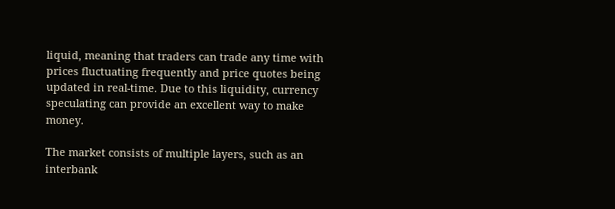liquid, meaning that traders can trade any time with prices fluctuating frequently and price quotes being updated in real-time. Due to this liquidity, currency speculating can provide an excellent way to make money.

The market consists of multiple layers, such as an interbank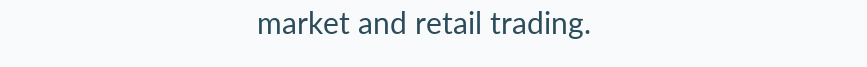market and retail trading.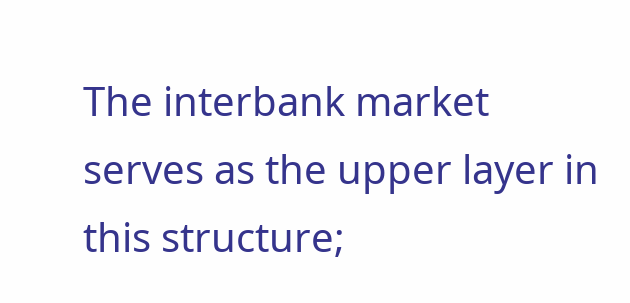The interbank market serves as the upper layer in this structure;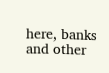here, banks and other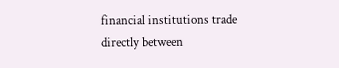financial institutions trade directly between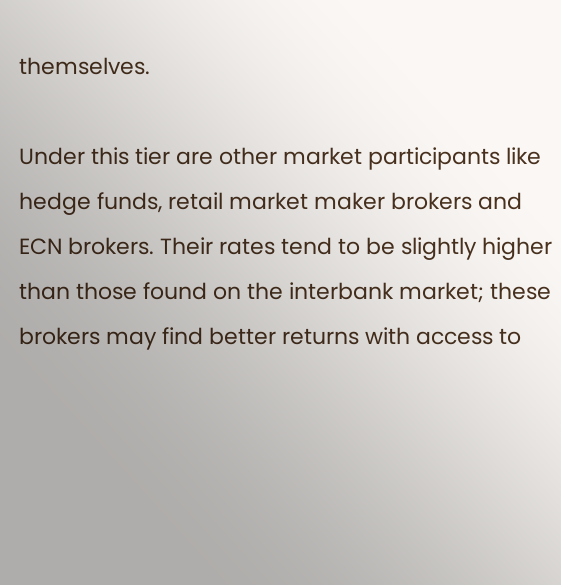themselves.

Under this tier are other market participants like hedge funds, retail market maker brokers and ECN brokers. Their rates tend to be slightly higher than those found on the interbank market; these brokers may find better returns with access to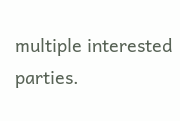multiple interested parties.